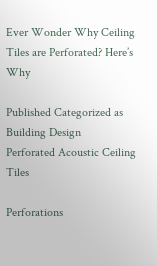Ever Wonder Why Ceiling Tiles are Perforated? Here’s Why

Published Categorized as Building Design
Perforated Acoustic Ceiling Tiles

Perforations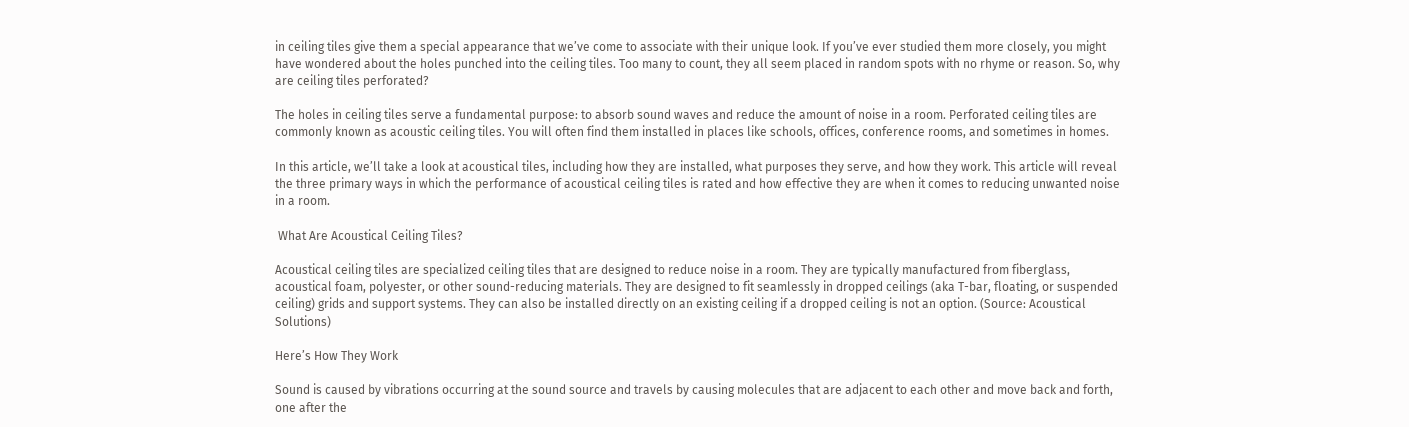in ceiling tiles give them a special appearance that we’ve come to associate with their unique look. If you’ve ever studied them more closely, you might have wondered about the holes punched into the ceiling tiles. Too many to count, they all seem placed in random spots with no rhyme or reason. So, why are ceiling tiles perforated?

The holes in ceiling tiles serve a fundamental purpose: to absorb sound waves and reduce the amount of noise in a room. Perforated ceiling tiles are commonly known as acoustic ceiling tiles. You will often find them installed in places like schools, offices, conference rooms, and sometimes in homes.

In this article, we’ll take a look at acoustical tiles, including how they are installed, what purposes they serve, and how they work. This article will reveal the three primary ways in which the performance of acoustical ceiling tiles is rated and how effective they are when it comes to reducing unwanted noise in a room.

 What Are Acoustical Ceiling Tiles?

Acoustical ceiling tiles are specialized ceiling tiles that are designed to reduce noise in a room. They are typically manufactured from fiberglass, acoustical foam, polyester, or other sound-reducing materials. They are designed to fit seamlessly in dropped ceilings (aka T-bar, floating, or suspended ceiling) grids and support systems. They can also be installed directly on an existing ceiling if a dropped ceiling is not an option. (Source: Acoustical Solutions)

Here’s How They Work

Sound is caused by vibrations occurring at the sound source and travels by causing molecules that are adjacent to each other and move back and forth, one after the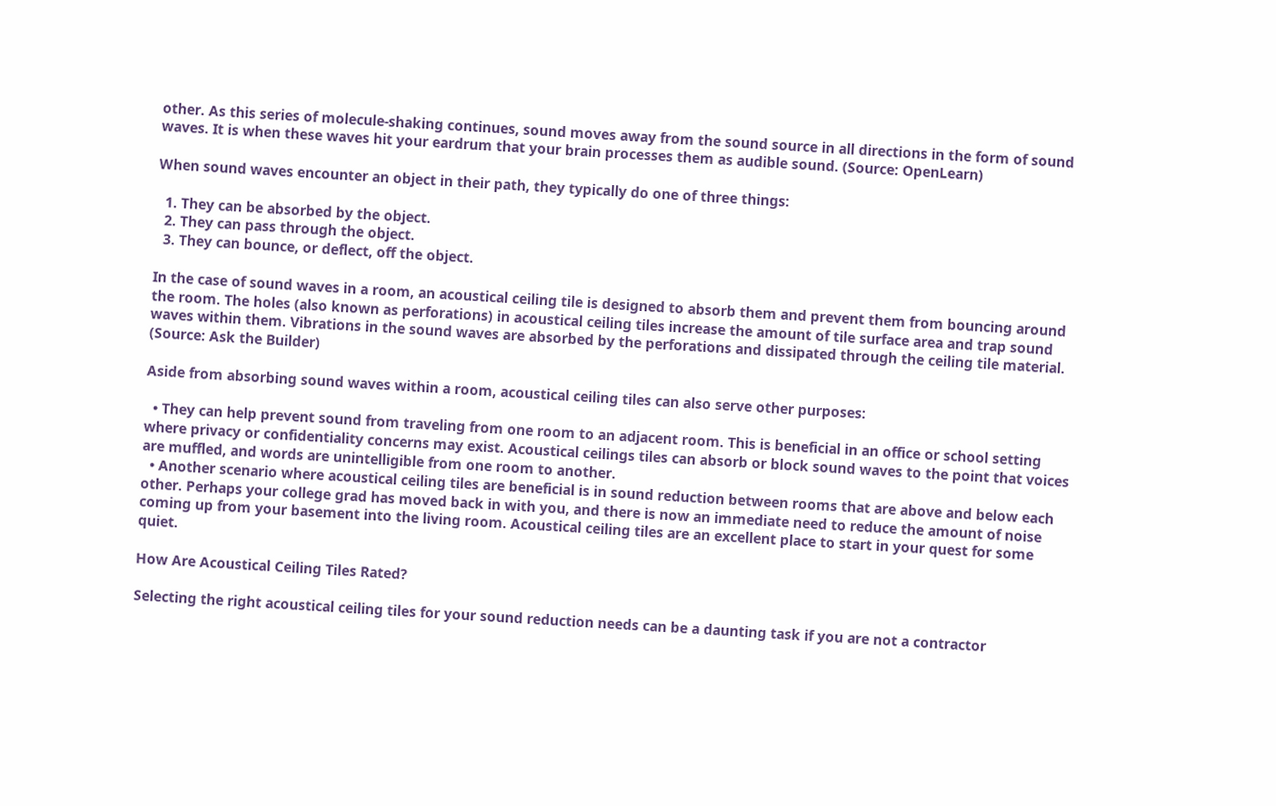other. As this series of molecule-shaking continues, sound moves away from the sound source in all directions in the form of sound waves. It is when these waves hit your eardrum that your brain processes them as audible sound. (Source: OpenLearn)

When sound waves encounter an object in their path, they typically do one of three things:

  1. They can be absorbed by the object.
  2. They can pass through the object.
  3. They can bounce, or deflect, off the object.

In the case of sound waves in a room, an acoustical ceiling tile is designed to absorb them and prevent them from bouncing around the room. The holes (also known as perforations) in acoustical ceiling tiles increase the amount of tile surface area and trap sound waves within them. Vibrations in the sound waves are absorbed by the perforations and dissipated through the ceiling tile material. (Source: Ask the Builder)

Aside from absorbing sound waves within a room, acoustical ceiling tiles can also serve other purposes:

  • They can help prevent sound from traveling from one room to an adjacent room. This is beneficial in an office or school setting where privacy or confidentiality concerns may exist. Acoustical ceilings tiles can absorb or block sound waves to the point that voices are muffled, and words are unintelligible from one room to another.
  • Another scenario where acoustical ceiling tiles are beneficial is in sound reduction between rooms that are above and below each other. Perhaps your college grad has moved back in with you, and there is now an immediate need to reduce the amount of noise coming up from your basement into the living room. Acoustical ceiling tiles are an excellent place to start in your quest for some quiet.

How Are Acoustical Ceiling Tiles Rated?

Selecting the right acoustical ceiling tiles for your sound reduction needs can be a daunting task if you are not a contractor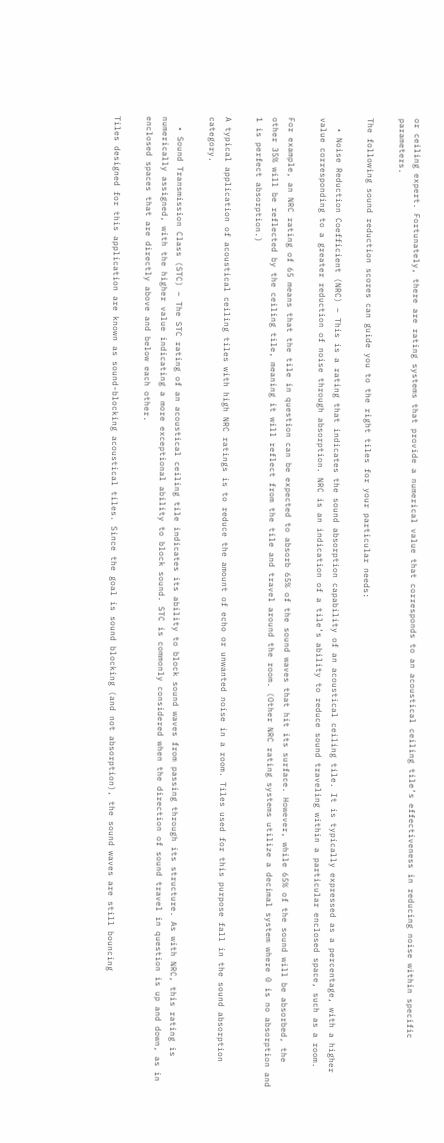or ceiling expert. Fortunately, there are rating systems that provide a numerical value that corresponds to an acoustical ceiling tile’s effectiveness in reducing noise within specific parameters.

The following sound reduction scores can guide you to the right tiles for your particular needs:

  • Noise Reduction Coefficient (NRC) – This is a rating that indicates the sound absorption capability of an acoustical ceiling tile. It is typically expressed as a percentage, with a higher value corresponding to a greater reduction of noise through absorption. NRC is an indication of a tile’s ability to reduce sound traveling within a particular enclosed space, such as a room.

For example, an NRC rating of 65 means that the tile in question can be expected to absorb 65% of the sound waves that hit its surface. However, while 65% of the sound will be absorbed, the other 35% will be reflected by the ceiling tile, meaning it will reflect from the tile and travel around the room. (Other NRC rating systems utilize a decimal system where 0 is no absorption and 1 is perfect absorption.)

A typical application of acoustical ceiling tiles with high NRC ratings is to reduce the amount of echo or unwanted noise in a room. Tiles used for this purpose fall in the sound absorption category.

  • Sound Transmission Class (STC) – The STC rating of an acoustical ceiling tile indicates its ability to block sound waves from passing through its structure. As with NRC, this rating is numerically assigned, with the higher value indicating a more exceptional ability to block sound. STC is commonly considered when the direction of sound travel in question is up and down, as in enclosed spaces that are directly above and below each other.

Tiles designed for this application are known as sound-blocking acoustical tiles. Since the goal is sound blocking (and not absorption), the sound waves are still bouncing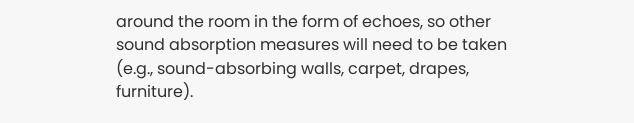around the room in the form of echoes, so other sound absorption measures will need to be taken (e.g., sound-absorbing walls, carpet, drapes, furniture).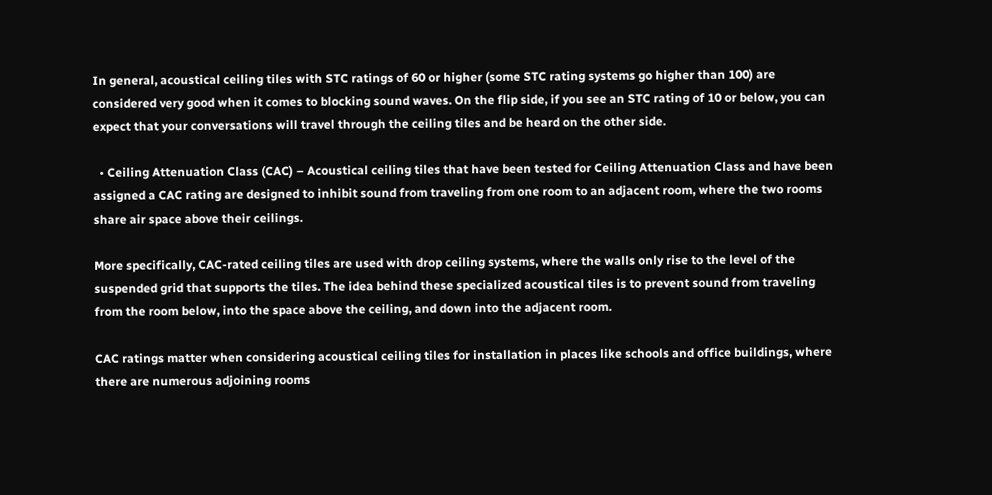In general, acoustical ceiling tiles with STC ratings of 60 or higher (some STC rating systems go higher than 100) are considered very good when it comes to blocking sound waves. On the flip side, if you see an STC rating of 10 or below, you can expect that your conversations will travel through the ceiling tiles and be heard on the other side.

  • Ceiling Attenuation Class (CAC) – Acoustical ceiling tiles that have been tested for Ceiling Attenuation Class and have been assigned a CAC rating are designed to inhibit sound from traveling from one room to an adjacent room, where the two rooms share air space above their ceilings.

More specifically, CAC-rated ceiling tiles are used with drop ceiling systems, where the walls only rise to the level of the suspended grid that supports the tiles. The idea behind these specialized acoustical tiles is to prevent sound from traveling from the room below, into the space above the ceiling, and down into the adjacent room.

CAC ratings matter when considering acoustical ceiling tiles for installation in places like schools and office buildings, where there are numerous adjoining rooms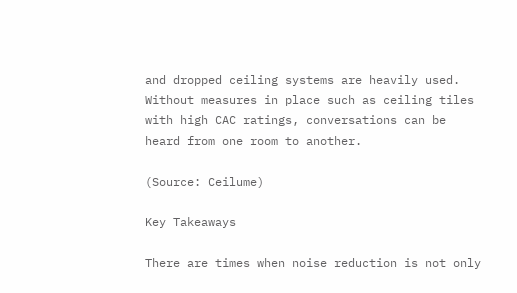and dropped ceiling systems are heavily used. Without measures in place such as ceiling tiles with high CAC ratings, conversations can be heard from one room to another.

(Source: Ceilume)

Key Takeaways

There are times when noise reduction is not only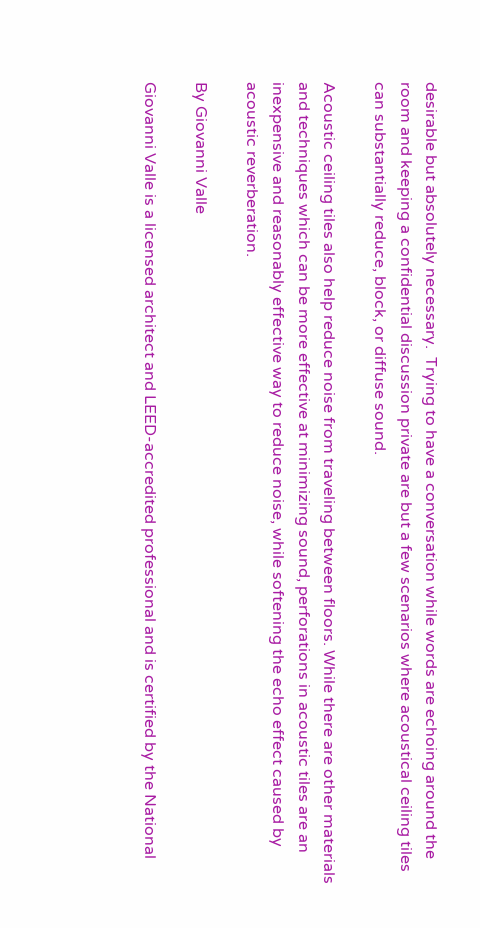desirable but absolutely necessary.  Trying to have a conversation while words are echoing around the room and keeping a confidential discussion private are but a few scenarios where acoustical ceiling tiles can substantially reduce, block, or diffuse sound.

Acoustic ceiling tiles also help reduce noise from traveling between floors. While there are other materials and techniques which can be more effective at minimizing sound, perforations in acoustic tiles are an inexpensive and reasonably effective way to reduce noise, while softening the echo effect caused by acoustic reverberation.

By Giovanni Valle

Giovanni Valle is a licensed architect and LEED-accredited professional and is certified by the National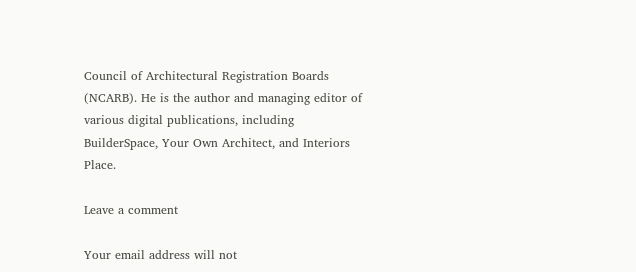Council of Architectural Registration Boards (NCARB). He is the author and managing editor of various digital publications, including BuilderSpace, Your Own Architect, and Interiors Place.

Leave a comment

Your email address will not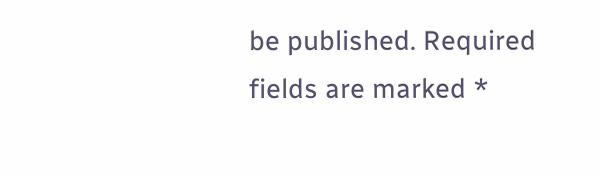be published. Required fields are marked *